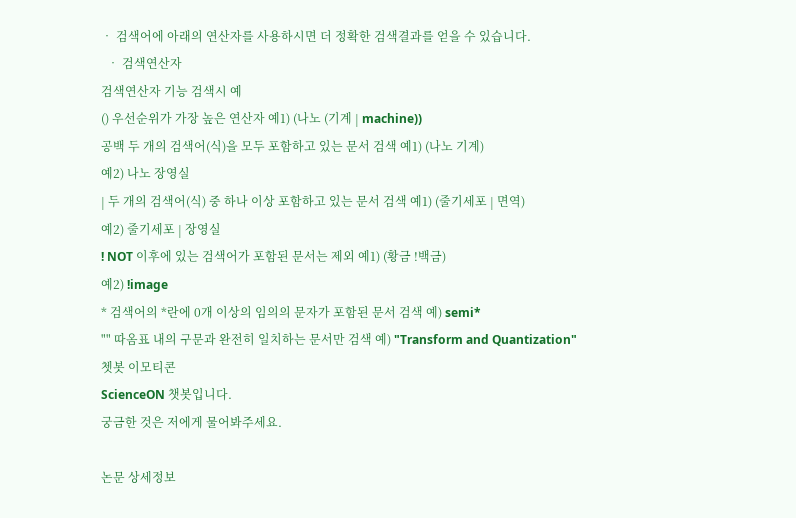• 검색어에 아래의 연산자를 사용하시면 더 정확한 검색결과를 얻을 수 있습니다.
  • 검색연산자
검색연산자 기능 검색시 예
() 우선순위가 가장 높은 연산자 예1) (나노 (기계 | machine))
공백 두 개의 검색어(식)을 모두 포함하고 있는 문서 검색 예1) (나노 기계)
예2) 나노 장영실
| 두 개의 검색어(식) 중 하나 이상 포함하고 있는 문서 검색 예1) (줄기세포 | 면역)
예2) 줄기세포 | 장영실
! NOT 이후에 있는 검색어가 포함된 문서는 제외 예1) (황금 !백금)
예2) !image
* 검색어의 *란에 0개 이상의 임의의 문자가 포함된 문서 검색 예) semi*
"" 따옴표 내의 구문과 완전히 일치하는 문서만 검색 예) "Transform and Quantization"
쳇봇 이모티콘
ScienceON 챗봇입니다.
궁금한 것은 저에게 물어봐주세요.

논문 상세정보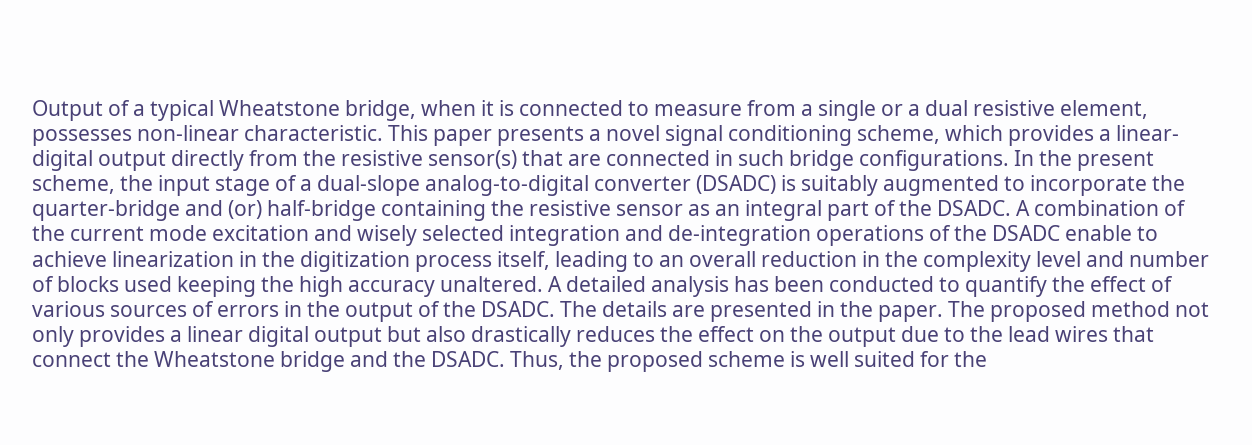Output of a typical Wheatstone bridge, when it is connected to measure from a single or a dual resistive element, possesses non-linear characteristic. This paper presents a novel signal conditioning scheme, which provides a linear-digital output directly from the resistive sensor(s) that are connected in such bridge configurations. In the present scheme, the input stage of a dual-slope analog-to-digital converter (DSADC) is suitably augmented to incorporate the quarter-bridge and (or) half-bridge containing the resistive sensor as an integral part of the DSADC. A combination of the current mode excitation and wisely selected integration and de-integration operations of the DSADC enable to achieve linearization in the digitization process itself, leading to an overall reduction in the complexity level and number of blocks used keeping the high accuracy unaltered. A detailed analysis has been conducted to quantify the effect of various sources of errors in the output of the DSADC. The details are presented in the paper. The proposed method not only provides a linear digital output but also drastically reduces the effect on the output due to the lead wires that connect the Wheatstone bridge and the DSADC. Thus, the proposed scheme is well suited for the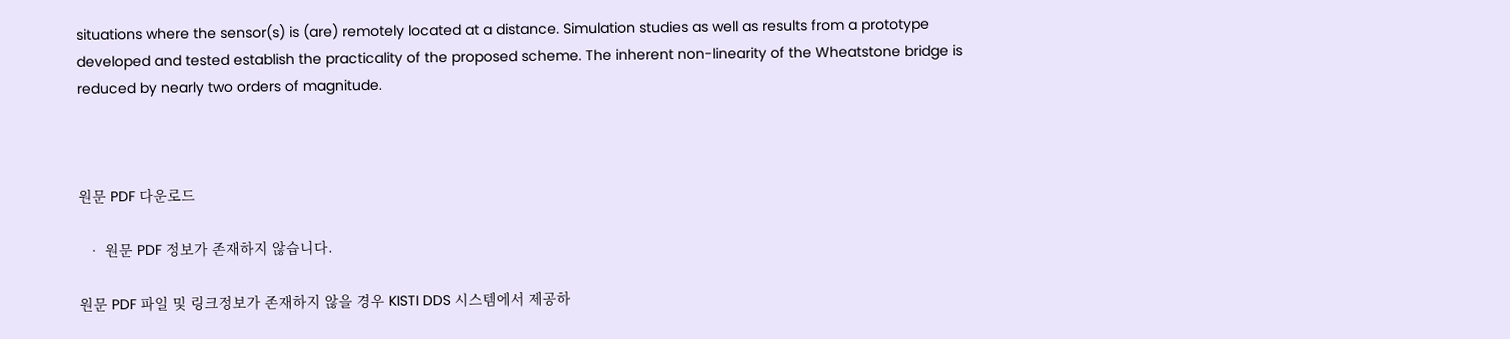situations where the sensor(s) is (are) remotely located at a distance. Simulation studies as well as results from a prototype developed and tested establish the practicality of the proposed scheme. The inherent non-linearity of the Wheatstone bridge is reduced by nearly two orders of magnitude.



원문 PDF 다운로드

  • 원문 PDF 정보가 존재하지 않습니다.

원문 PDF 파일 및 링크정보가 존재하지 않을 경우 KISTI DDS 시스템에서 제공하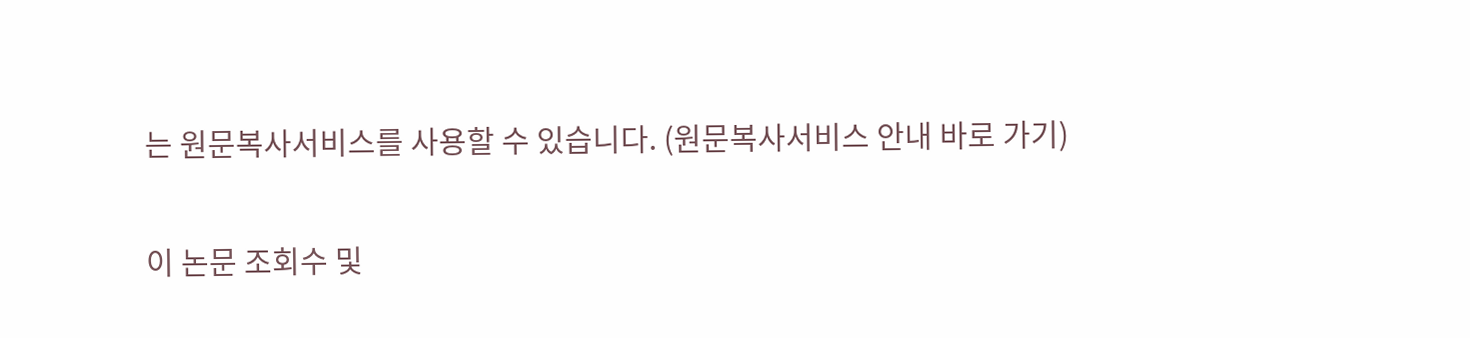는 원문복사서비스를 사용할 수 있습니다. (원문복사서비스 안내 바로 가기)

이 논문 조회수 및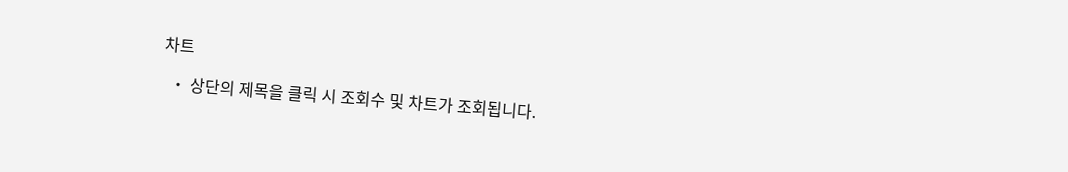차트

  • 상단의 제목을 클릭 시 조회수 및 차트가 조회됩니다.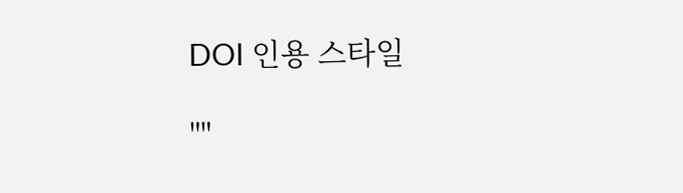DOI 인용 스타일

""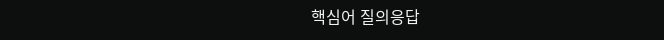핵심어 질의응답